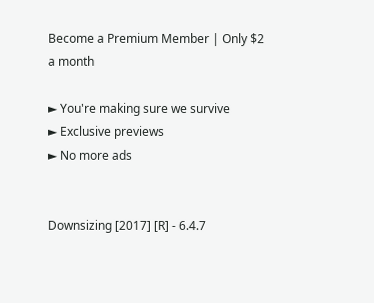Become a Premium Member | Only $2 a month

► You're making sure we survive
► Exclusive previews
► No more ads


Downsizing [2017] [R] - 6.4.7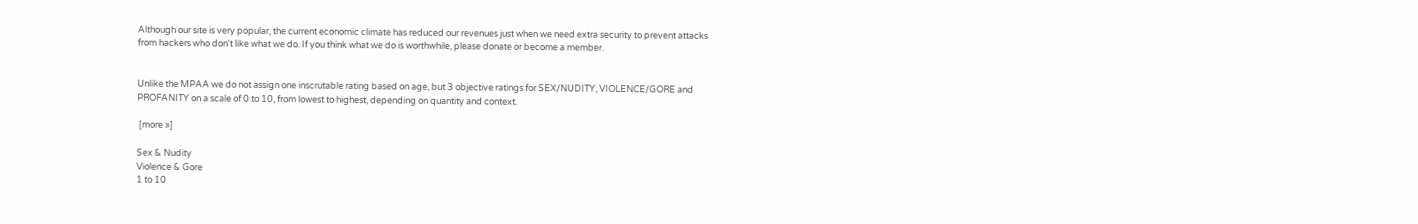Although our site is very popular, the current economic climate has reduced our revenues just when we need extra security to prevent attacks from hackers who don't like what we do. If you think what we do is worthwhile, please donate or become a member.


Unlike the MPAA we do not assign one inscrutable rating based on age, but 3 objective ratings for SEX/NUDITY, VIOLENCE/GORE and PROFANITY on a scale of 0 to 10, from lowest to highest, depending on quantity and context.

 [more »]

Sex & Nudity
Violence & Gore
1 to 10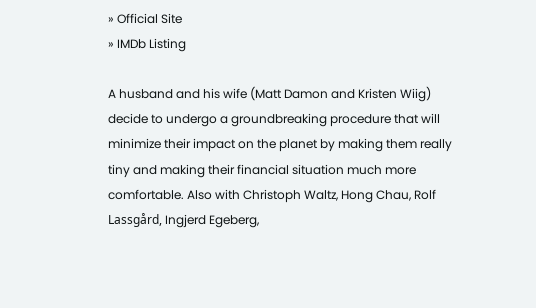» Official Site
» IMDb Listing

A husband and his wife (Matt Damon and Kristen Wiig) decide to undergo a groundbreaking procedure that will minimize their impact on the planet by making them really tiny and making their financial situation much more comfortable. Also with Christoph Waltz, Hong Chau, Rolf Lassgård, Ingjerd Egeberg,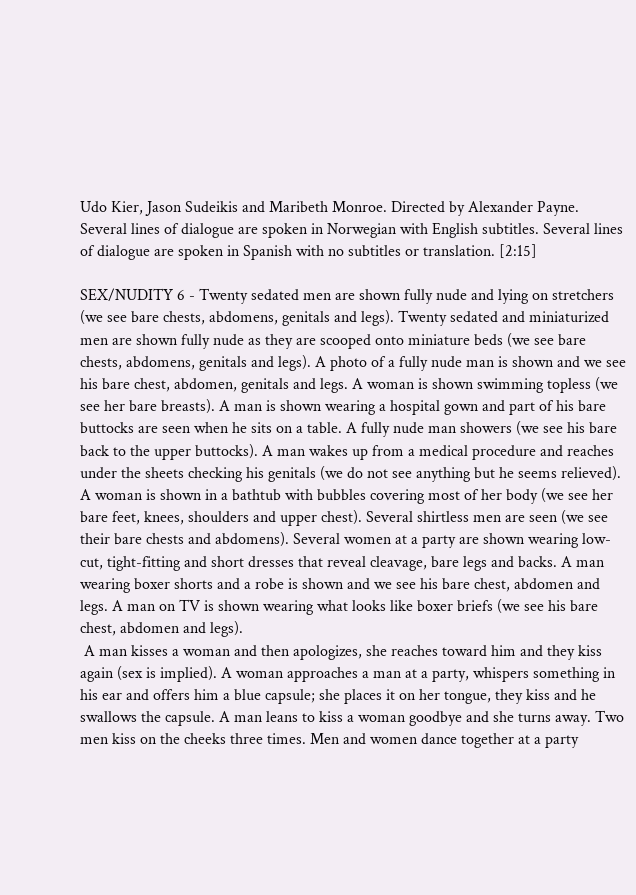Udo Kier, Jason Sudeikis and Maribeth Monroe. Directed by Alexander Payne. Several lines of dialogue are spoken in Norwegian with English subtitles. Several lines of dialogue are spoken in Spanish with no subtitles or translation. [2:15]

SEX/NUDITY 6 - Twenty sedated men are shown fully nude and lying on stretchers (we see bare chests, abdomens, genitals and legs). Twenty sedated and miniaturized men are shown fully nude as they are scooped onto miniature beds (we see bare chests, abdomens, genitals and legs). A photo of a fully nude man is shown and we see his bare chest, abdomen, genitals and legs. A woman is shown swimming topless (we see her bare breasts). A man is shown wearing a hospital gown and part of his bare buttocks are seen when he sits on a table. A fully nude man showers (we see his bare back to the upper buttocks). A man wakes up from a medical procedure and reaches under the sheets checking his genitals (we do not see anything but he seems relieved). A woman is shown in a bathtub with bubbles covering most of her body (we see her bare feet, knees, shoulders and upper chest). Several shirtless men are seen (we see their bare chests and abdomens). Several women at a party are shown wearing low-cut, tight-fitting and short dresses that reveal cleavage, bare legs and backs. A man wearing boxer shorts and a robe is shown and we see his bare chest, abdomen and legs. A man on TV is shown wearing what looks like boxer briefs (we see his bare chest, abdomen and legs).
 A man kisses a woman and then apologizes, she reaches toward him and they kiss again (sex is implied). A woman approaches a man at a party, whispers something in his ear and offers him a blue capsule; she places it on her tongue, they kiss and he swallows the capsule. A man leans to kiss a woman goodbye and she turns away. Two men kiss on the cheeks three times. Men and women dance together at a party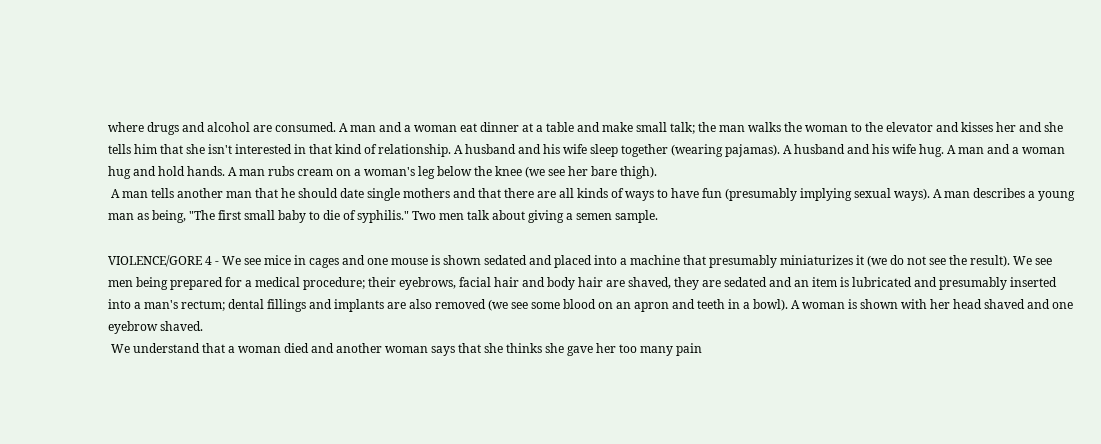where drugs and alcohol are consumed. A man and a woman eat dinner at a table and make small talk; the man walks the woman to the elevator and kisses her and she tells him that she isn't interested in that kind of relationship. A husband and his wife sleep together (wearing pajamas). A husband and his wife hug. A man and a woman hug and hold hands. A man rubs cream on a woman's leg below the knee (we see her bare thigh).
 A man tells another man that he should date single mothers and that there are all kinds of ways to have fun (presumably implying sexual ways). A man describes a young man as being, "The first small baby to die of syphilis." Two men talk about giving a semen sample.

VIOLENCE/GORE 4 - We see mice in cages and one mouse is shown sedated and placed into a machine that presumably miniaturizes it (we do not see the result). We see men being prepared for a medical procedure; their eyebrows, facial hair and body hair are shaved, they are sedated and an item is lubricated and presumably inserted into a man's rectum; dental fillings and implants are also removed (we see some blood on an apron and teeth in a bowl). A woman is shown with her head shaved and one eyebrow shaved.
 We understand that a woman died and another woman says that she thinks she gave her too many pain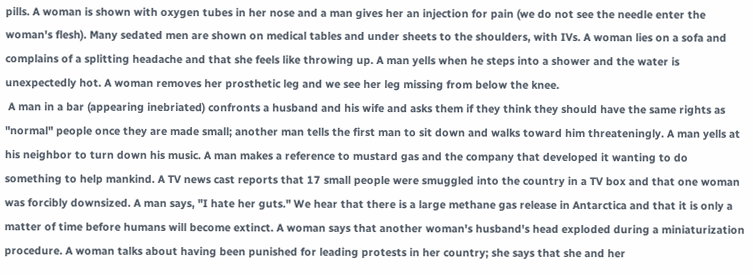pills. A woman is shown with oxygen tubes in her nose and a man gives her an injection for pain (we do not see the needle enter the woman's flesh). Many sedated men are shown on medical tables and under sheets to the shoulders, with IVs. A woman lies on a sofa and complains of a splitting headache and that she feels like throwing up. A man yells when he steps into a shower and the water is unexpectedly hot. A woman removes her prosthetic leg and we see her leg missing from below the knee.
 A man in a bar (appearing inebriated) confronts a husband and his wife and asks them if they think they should have the same rights as "normal" people once they are made small; another man tells the first man to sit down and walks toward him threateningly. A man yells at his neighbor to turn down his music. A man makes a reference to mustard gas and the company that developed it wanting to do something to help mankind. A TV news cast reports that 17 small people were smuggled into the country in a TV box and that one woman was forcibly downsized. A man says, "I hate her guts." We hear that there is a large methane gas release in Antarctica and that it is only a matter of time before humans will become extinct. A woman says that another woman's husband's head exploded during a miniaturization procedure. A woman talks about having been punished for leading protests in her country; she says that she and her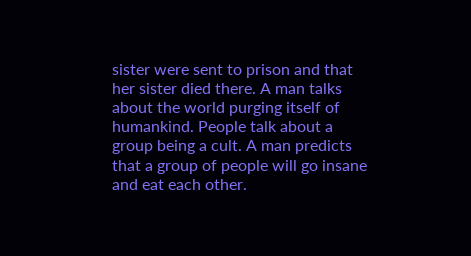sister were sent to prison and that her sister died there. A man talks about the world purging itself of humankind. People talk about a group being a cult. A man predicts that a group of people will go insane and eat each other.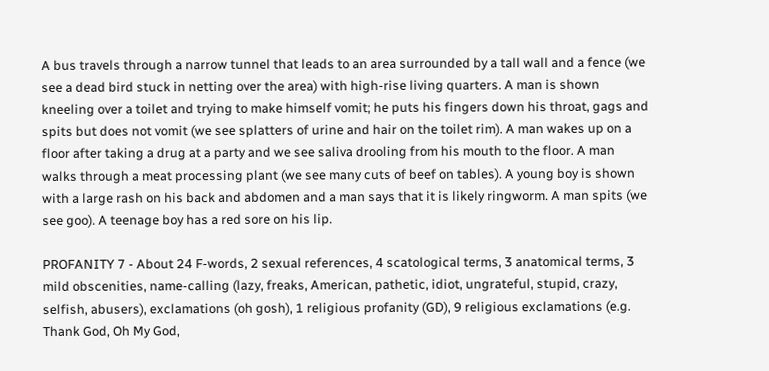A bus travels through a narrow tunnel that leads to an area surrounded by a tall wall and a fence (we see a dead bird stuck in netting over the area) with high-rise living quarters. A man is shown kneeling over a toilet and trying to make himself vomit; he puts his fingers down his throat, gags and spits but does not vomit (we see splatters of urine and hair on the toilet rim). A man wakes up on a floor after taking a drug at a party and we see saliva drooling from his mouth to the floor. A man walks through a meat processing plant (we see many cuts of beef on tables). A young boy is shown with a large rash on his back and abdomen and a man says that it is likely ringworm. A man spits (we see goo). A teenage boy has a red sore on his lip.

PROFANITY 7 - About 24 F-words, 2 sexual references, 4 scatological terms, 3 anatomical terms, 3 mild obscenities, name-calling (lazy, freaks, American, pathetic, idiot, ungrateful, stupid, crazy, selfish, abusers), exclamations (oh gosh), 1 religious profanity (GD), 9 religious exclamations (e.g. Thank God, Oh My God,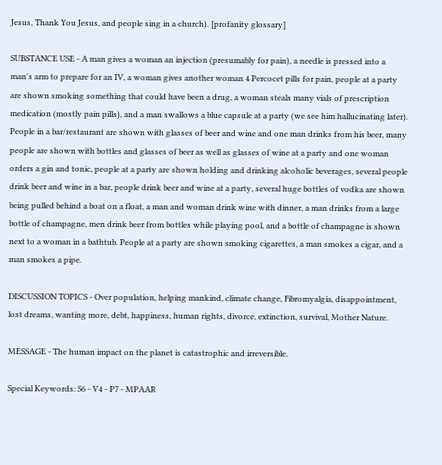Jesus, Thank You Jesus, and people sing in a church). [profanity glossary]

SUBSTANCE USE - A man gives a woman an injection (presumably for pain), a needle is pressed into a man's arm to prepare for an IV, a woman gives another woman 4 Percocet pills for pain, people at a party are shown smoking something that could have been a drug, a woman steals many vials of prescription medication (mostly pain pills), and a man swallows a blue capsule at a party (we see him hallucinating later). People in a bar/restaurant are shown with glasses of beer and wine and one man drinks from his beer, many people are shown with bottles and glasses of beer as well as glasses of wine at a party and one woman orders a gin and tonic, people at a party are shown holding and drinking alcoholic beverages, several people drink beer and wine in a bar, people drink beer and wine at a party, several huge bottles of vodka are shown being pulled behind a boat on a float, a man and woman drink wine with dinner, a man drinks from a large bottle of champagne, men drink beer from bottles while playing pool, and a bottle of champagne is shown next to a woman in a bathtub. People at a party are shown smoking cigarettes, a man smokes a cigar, and a man smokes a pipe.

DISCUSSION TOPICS - Over population, helping mankind, climate change, Fibromyalgia, disappointment, lost dreams, wanting more, debt, happiness, human rights, divorce, extinction, survival, Mother Nature.

MESSAGE - The human impact on the planet is catastrophic and irreversible.

Special Keywords: S6 - V4 - P7 - MPAAR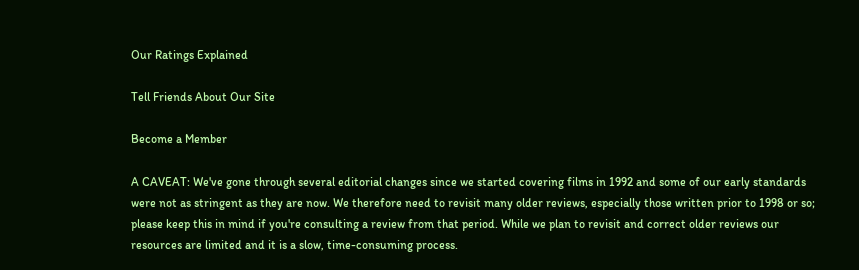Our Ratings Explained

Tell Friends About Our Site

Become a Member

A CAVEAT: We've gone through several editorial changes since we started covering films in 1992 and some of our early standards were not as stringent as they are now. We therefore need to revisit many older reviews, especially those written prior to 1998 or so; please keep this in mind if you're consulting a review from that period. While we plan to revisit and correct older reviews our resources are limited and it is a slow, time-consuming process.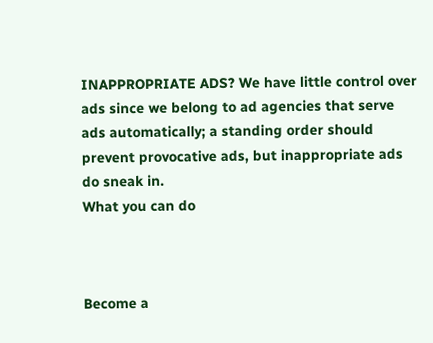INAPPROPRIATE ADS? We have little control over ads since we belong to ad agencies that serve ads automatically; a standing order should prevent provocative ads, but inappropriate ads do sneak in.
What you can do



Become a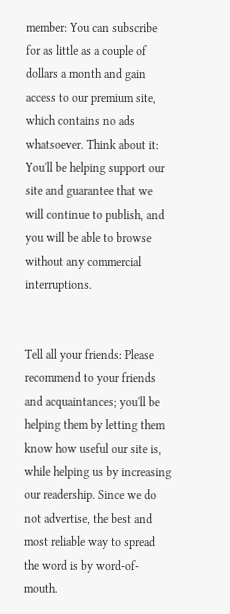member: You can subscribe for as little as a couple of dollars a month and gain access to our premium site, which contains no ads whatsoever. Think about it: You'll be helping support our site and guarantee that we will continue to publish, and you will be able to browse without any commercial interruptions.


Tell all your friends: Please recommend to your friends and acquaintances; you'll be helping them by letting them know how useful our site is, while helping us by increasing our readership. Since we do not advertise, the best and most reliable way to spread the word is by word-of-mouth.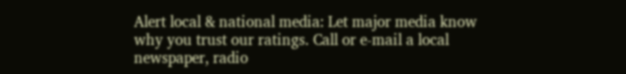Alert local & national media: Let major media know why you trust our ratings. Call or e-mail a local newspaper, radio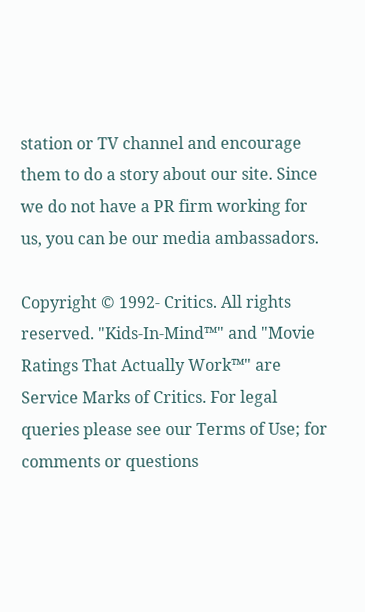station or TV channel and encourage them to do a story about our site. Since we do not have a PR firm working for us, you can be our media ambassadors.

Copyright © 1992- Critics. All rights reserved. "Kids-In-Mind™" and "Movie Ratings That Actually Work™" are Service Marks of Critics. For legal queries please see our Terms of Use; for comments or questions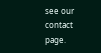see our contact page.